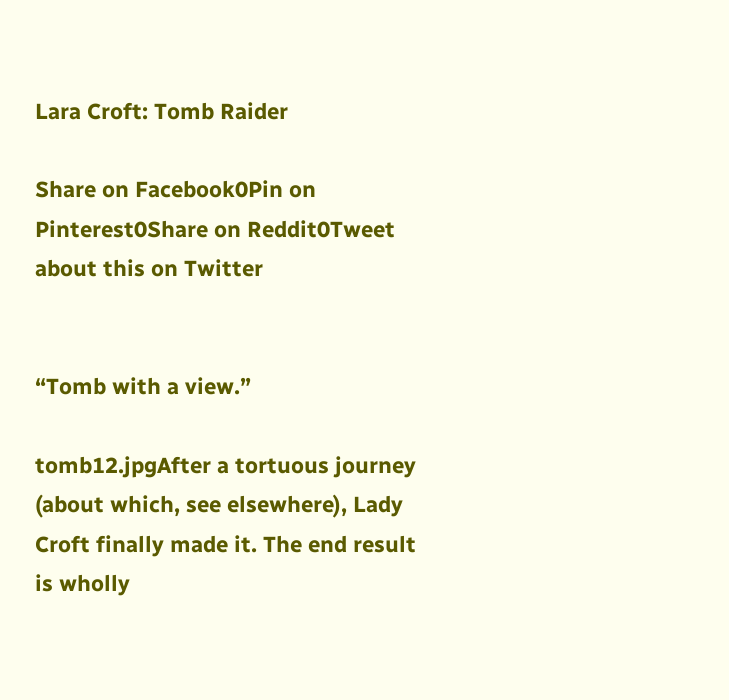Lara Croft: Tomb Raider

Share on Facebook0Pin on Pinterest0Share on Reddit0Tweet about this on Twitter


“Tomb with a view.”

tomb12.jpgAfter a tortuous journey (about which, see elsewhere), Lady Croft finally made it. The end result is wholly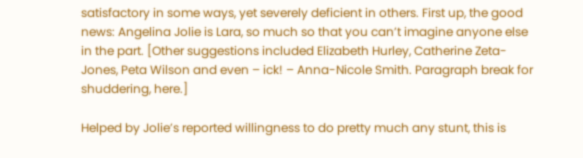satisfactory in some ways, yet severely deficient in others. First up, the good news: Angelina Jolie is Lara, so much so that you can’t imagine anyone else in the part. [Other suggestions included Elizabeth Hurley, Catherine Zeta-Jones, Peta Wilson and even – ick! – Anna-Nicole Smith. Paragraph break for shuddering, here.]

Helped by Jolie’s reported willingness to do pretty much any stunt, this is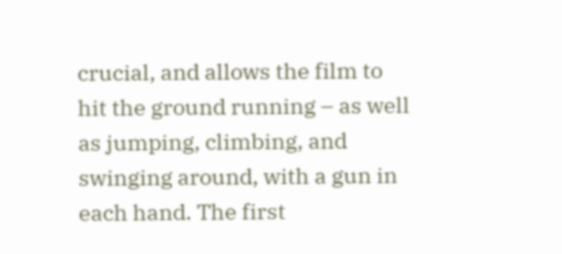crucial, and allows the film to hit the ground running – as well as jumping, climbing, and swinging around, with a gun in each hand. The first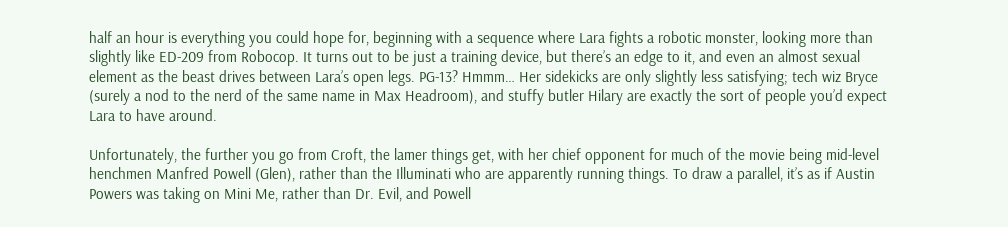half an hour is everything you could hope for, beginning with a sequence where Lara fights a robotic monster, looking more than slightly like ED-209 from Robocop. It turns out to be just a training device, but there’s an edge to it, and even an almost sexual element as the beast drives between Lara’s open legs. PG-13? Hmmm… Her sidekicks are only slightly less satisfying; tech wiz Bryce (surely a nod to the nerd of the same name in Max Headroom), and stuffy butler Hilary are exactly the sort of people you’d expect Lara to have around.

Unfortunately, the further you go from Croft, the lamer things get, with her chief opponent for much of the movie being mid-level henchmen Manfred Powell (Glen), rather than the Illuminati who are apparently running things. To draw a parallel, it’s as if Austin Powers was taking on Mini Me, rather than Dr. Evil, and Powell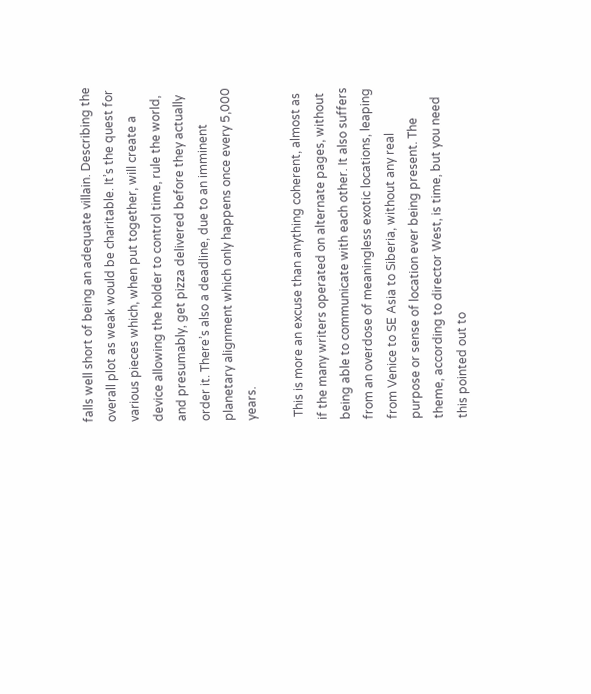falls well short of being an adequate villain. Describing the overall plot as weak would be charitable. It’s the quest for various pieces which, when put together, will create a device allowing the holder to control time, rule the world, and presumably, get pizza delivered before they actually order it. There’s also a deadline, due to an imminent planetary alignment which only happens once every 5,000 years.

 This is more an excuse than anything coherent, almost as if the many writers operated on alternate pages, without being able to communicate with each other. It also suffers from an overdose of meaningless exotic locations, leaping from Venice to SE Asia to Siberia, without any real purpose or sense of location ever being present. The theme, according to director West, is time, but you need this pointed out to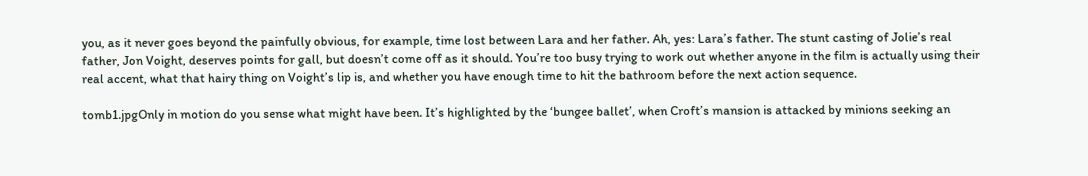you, as it never goes beyond the painfully obvious, for example, time lost between Lara and her father. Ah, yes: Lara’s father. The stunt casting of Jolie’s real father, Jon Voight, deserves points for gall, but doesn’t come off as it should. You’re too busy trying to work out whether anyone in the film is actually using their real accent, what that hairy thing on Voight’s lip is, and whether you have enough time to hit the bathroom before the next action sequence.

tomb1.jpgOnly in motion do you sense what might have been. It’s highlighted by the ‘bungee ballet’, when Croft’s mansion is attacked by minions seeking an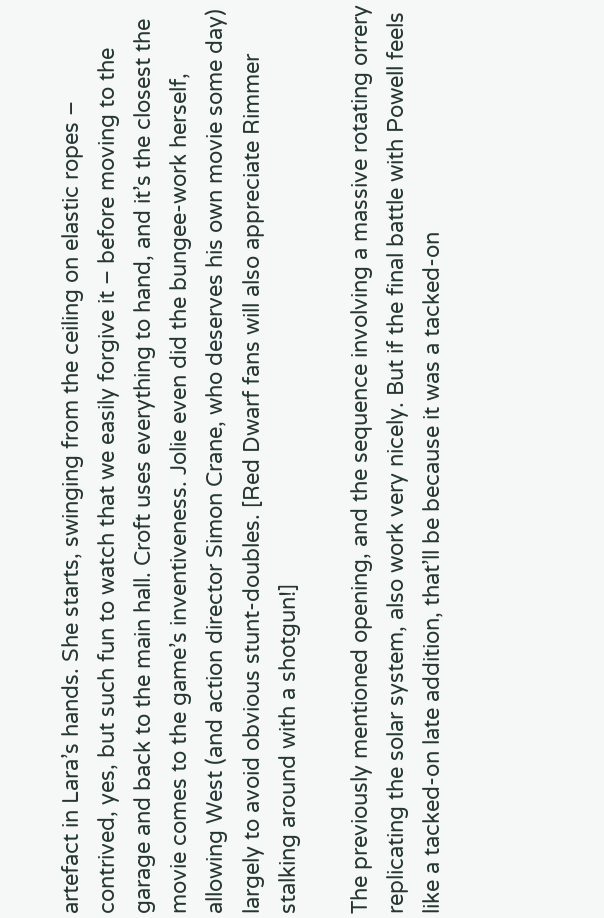artefact in Lara’s hands. She starts, swinging from the ceiling on elastic ropes – contrived, yes, but such fun to watch that we easily forgive it – before moving to the garage and back to the main hall. Croft uses everything to hand, and it’s the closest the movie comes to the game’s inventiveness. Jolie even did the bungee-work herself, allowing West (and action director Simon Crane, who deserves his own movie some day) largely to avoid obvious stunt-doubles. [Red Dwarf fans will also appreciate Rimmer stalking around with a shotgun!]

The previously mentioned opening, and the sequence involving a massive rotating orrery replicating the solar system, also work very nicely. But if the final battle with Powell feels like a tacked-on late addition, that’ll be because it was a tacked-on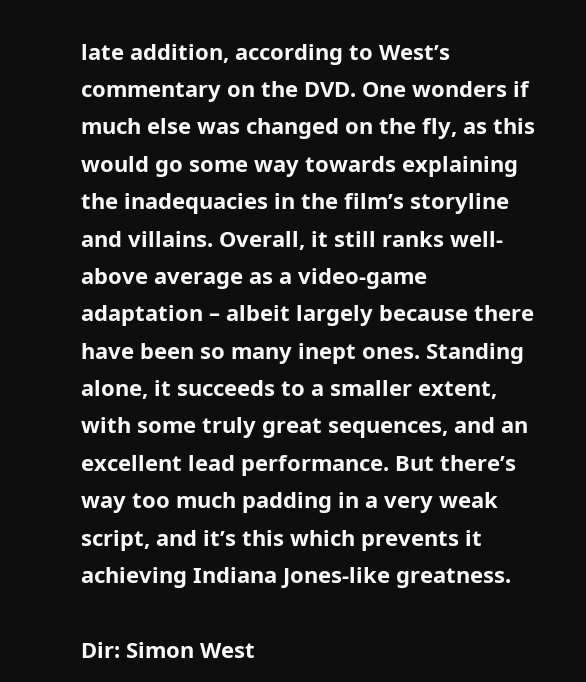late addition, according to West’s commentary on the DVD. One wonders if much else was changed on the fly, as this would go some way towards explaining the inadequacies in the film’s storyline and villains. Overall, it still ranks well-above average as a video-game adaptation – albeit largely because there have been so many inept ones. Standing alone, it succeeds to a smaller extent, with some truly great sequences, and an excellent lead performance. But there’s way too much padding in a very weak script, and it’s this which prevents it achieving Indiana Jones-like greatness.

Dir: Simon West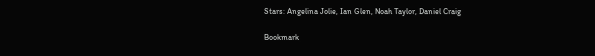Stars: Angelina Jolie, Ian Glen, Noah Taylor, Daniel Craig

Bookmark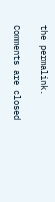the permalink.

Comments are closed